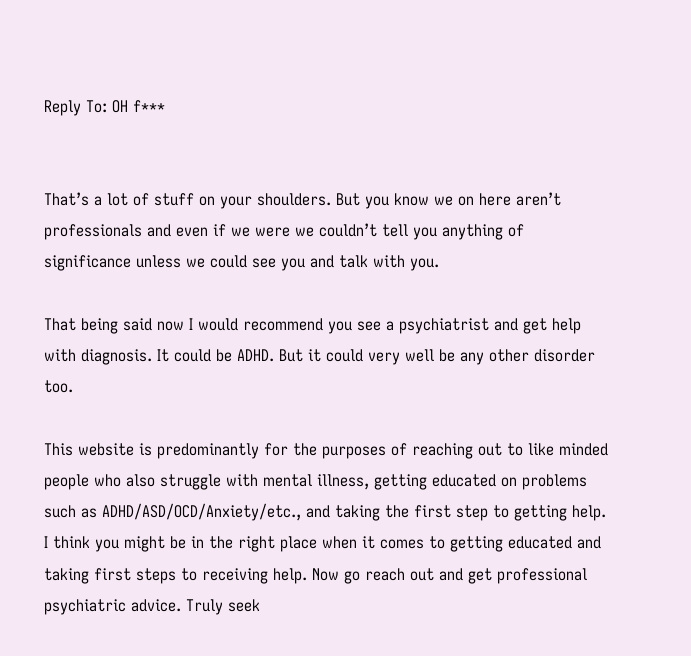Reply To: OH f***


That’s a lot of stuff on your shoulders. But you know we on here aren’t professionals and even if we were we couldn’t tell you anything of significance unless we could see you and talk with you.

That being said now I would recommend you see a psychiatrist and get help with diagnosis. It could be ADHD. But it could very well be any other disorder too.

This website is predominantly for the purposes of reaching out to like minded people who also struggle with mental illness, getting educated on problems such as ADHD/ASD/OCD/Anxiety/etc., and taking the first step to getting help. I think you might be in the right place when it comes to getting educated and taking first steps to receiving help. Now go reach out and get professional psychiatric advice. Truly seek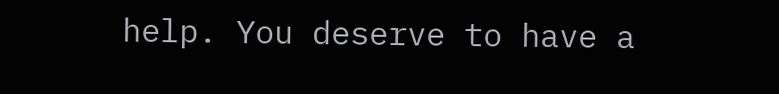help. You deserve to have a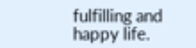fulfilling and happy life.